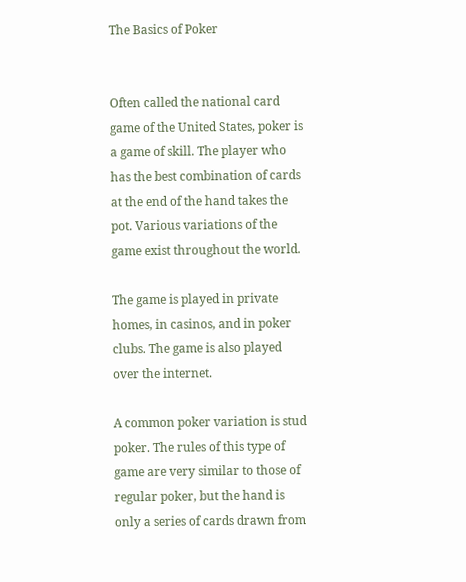The Basics of Poker


Often called the national card game of the United States, poker is a game of skill. The player who has the best combination of cards at the end of the hand takes the pot. Various variations of the game exist throughout the world.

The game is played in private homes, in casinos, and in poker clubs. The game is also played over the internet.

A common poker variation is stud poker. The rules of this type of game are very similar to those of regular poker, but the hand is only a series of cards drawn from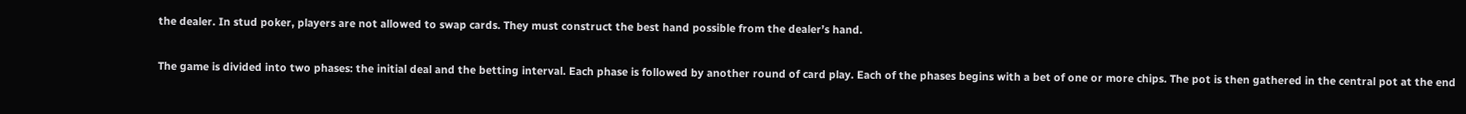the dealer. In stud poker, players are not allowed to swap cards. They must construct the best hand possible from the dealer’s hand.

The game is divided into two phases: the initial deal and the betting interval. Each phase is followed by another round of card play. Each of the phases begins with a bet of one or more chips. The pot is then gathered in the central pot at the end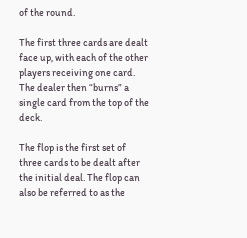of the round.

The first three cards are dealt face up, with each of the other players receiving one card. The dealer then “burns” a single card from the top of the deck.

The flop is the first set of three cards to be dealt after the initial deal. The flop can also be referred to as the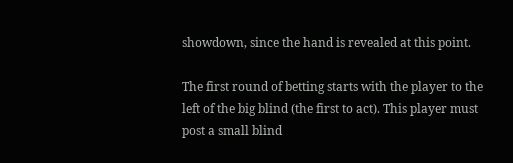showdown, since the hand is revealed at this point.

The first round of betting starts with the player to the left of the big blind (the first to act). This player must post a small blind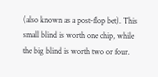(also known as a post-flop bet). This small blind is worth one chip, while the big blind is worth two or four.